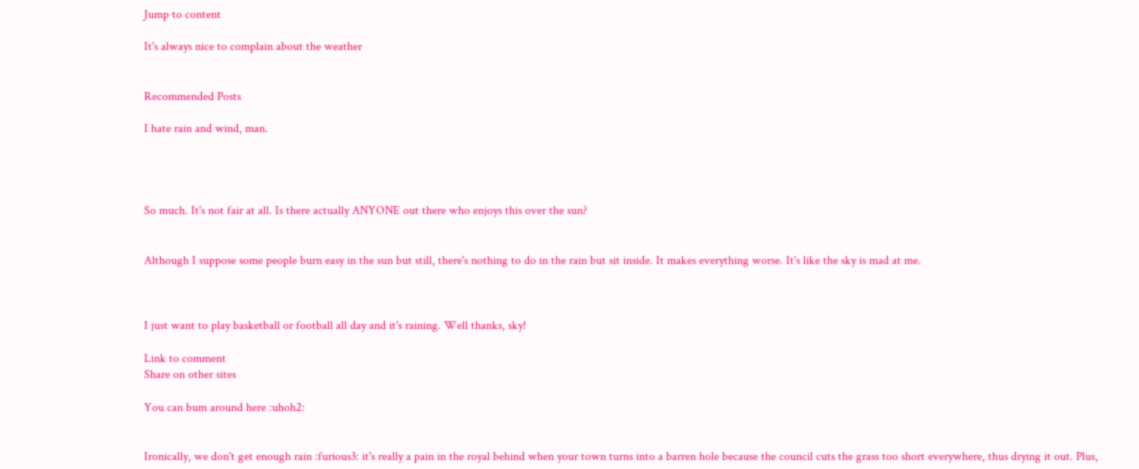Jump to content

It's always nice to complain about the weather


Recommended Posts

I hate rain and wind, man.




So much. It's not fair at all. Is there actually ANYONE out there who enjoys this over the sun?


Although I suppose some people burn easy in the sun but still, there's nothing to do in the rain but sit inside. It makes everything worse. It's like the sky is mad at me.



I just want to play basketball or football all day and it's raining. Well thanks, sky!

Link to comment
Share on other sites

You can bum around here :uhoh2:


Ironically, we don't get enough rain :furious3: it's really a pain in the royal behind when your town turns into a barren hole because the council cuts the grass too short everywhere, thus drying it out. Plus,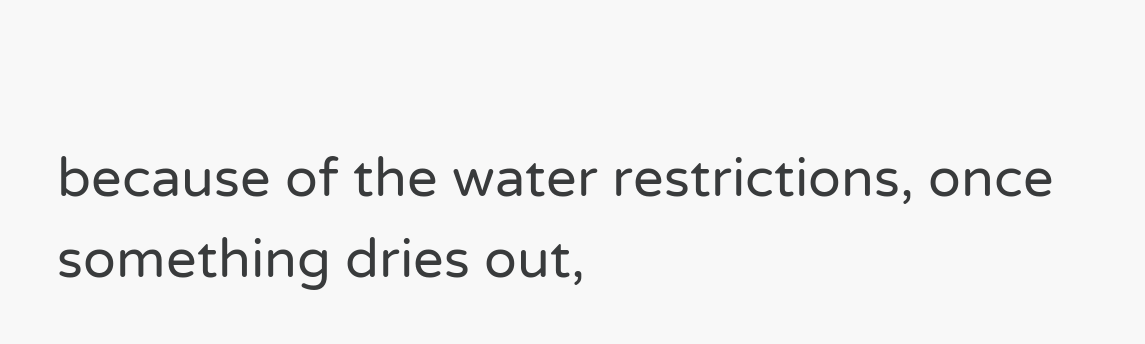because of the water restrictions, once something dries out,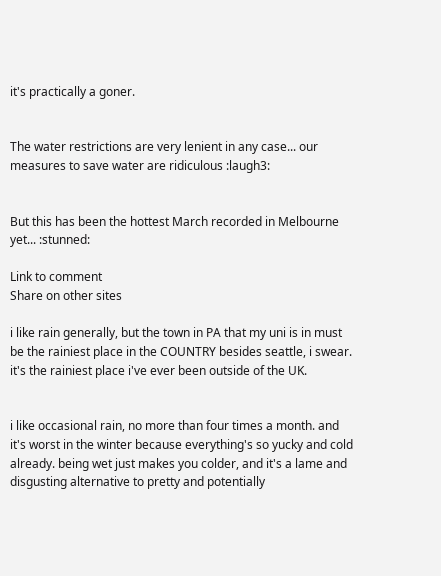it's practically a goner.


The water restrictions are very lenient in any case... our measures to save water are ridiculous :laugh3:


But this has been the hottest March recorded in Melbourne yet... :stunned:

Link to comment
Share on other sites

i like rain generally, but the town in PA that my uni is in must be the rainiest place in the COUNTRY besides seattle, i swear. it's the rainiest place i've ever been outside of the UK.


i like occasional rain, no more than four times a month. and it's worst in the winter because everything's so yucky and cold already. being wet just makes you colder, and it's a lame and disgusting alternative to pretty and potentially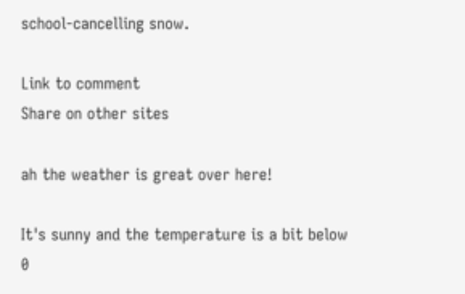school-cancelling snow.

Link to comment
Share on other sites

ah the weather is great over here!

It's sunny and the temperature is a bit below 0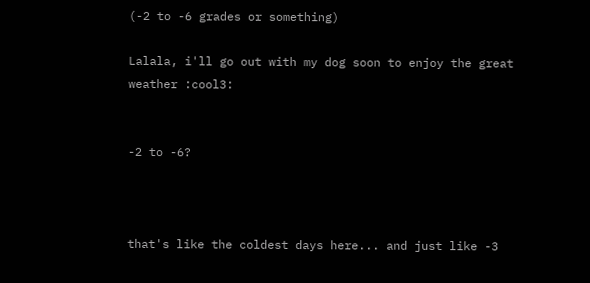(-2 to -6 grades or something)

Lalala, i'll go out with my dog soon to enjoy the great weather :cool3:


-2 to -6?



that's like the coldest days here... and just like -3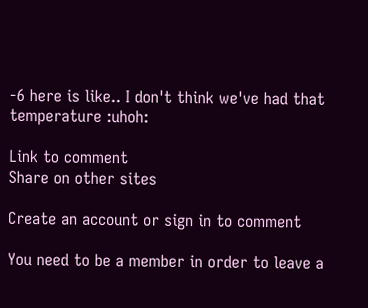-6 here is like.. I don't think we've had that temperature :uhoh:

Link to comment
Share on other sites

Create an account or sign in to comment

You need to be a member in order to leave a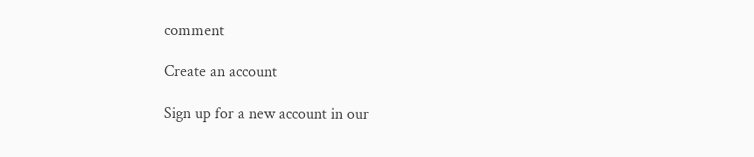comment

Create an account

Sign up for a new account in our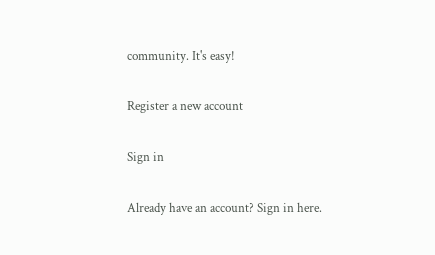community. It's easy!

Register a new account

Sign in

Already have an account? Sign in here.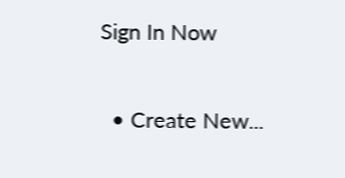Sign In Now

  • Create New...